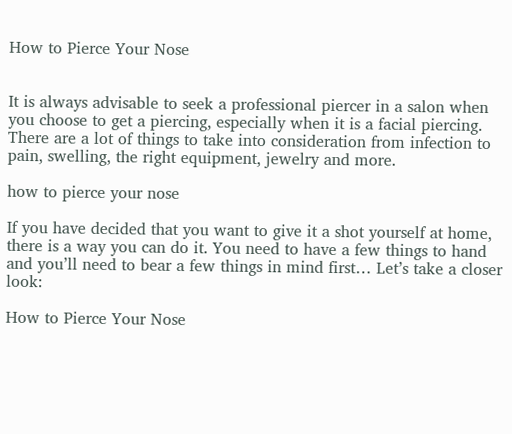How to Pierce Your Nose


It is always advisable to seek a professional piercer in a salon when you choose to get a piercing, especially when it is a facial piercing. There are a lot of things to take into consideration from infection to pain, swelling, the right equipment, jewelry and more.

how to pierce your nose

If you have decided that you want to give it a shot yourself at home, there is a way you can do it. You need to have a few things to hand and you’ll need to bear a few things in mind first… Let’s take a closer look:

How to Pierce Your Nose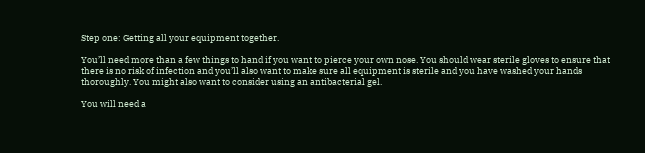Step one: Getting all your equipment together.

You’ll need more than a few things to hand if you want to pierce your own nose. You should wear sterile gloves to ensure that there is no risk of infection and you’ll also want to make sure all equipment is sterile and you have washed your hands thoroughly. You might also want to consider using an antibacterial gel.

You will need a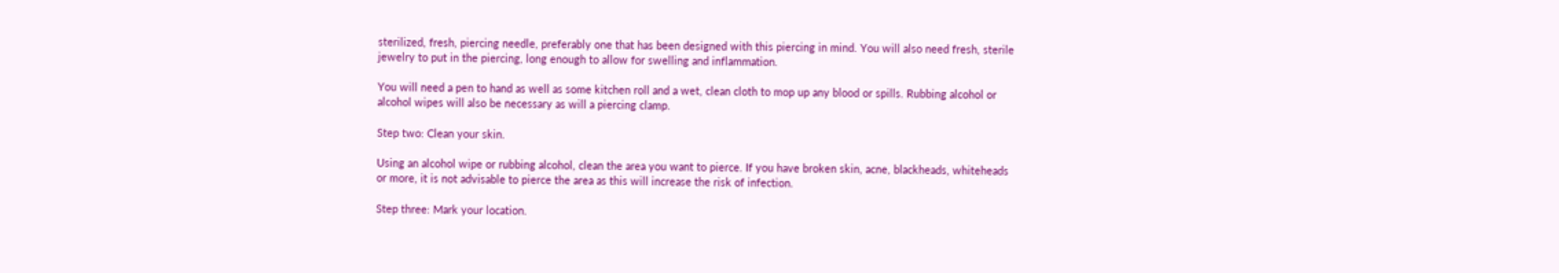sterilized, fresh, piercing needle, preferably one that has been designed with this piercing in mind. You will also need fresh, sterile jewelry to put in the piercing, long enough to allow for swelling and inflammation.

You will need a pen to hand as well as some kitchen roll and a wet, clean cloth to mop up any blood or spills. Rubbing alcohol or alcohol wipes will also be necessary as will a piercing clamp.

Step two: Clean your skin.

Using an alcohol wipe or rubbing alcohol, clean the area you want to pierce. If you have broken skin, acne, blackheads, whiteheads or more, it is not advisable to pierce the area as this will increase the risk of infection.

Step three: Mark your location.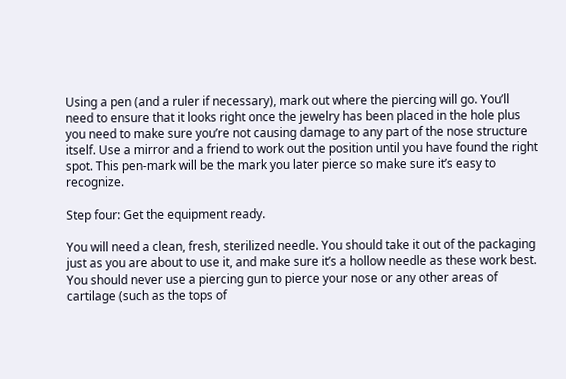Using a pen (and a ruler if necessary), mark out where the piercing will go. You’ll need to ensure that it looks right once the jewelry has been placed in the hole plus you need to make sure you’re not causing damage to any part of the nose structure itself. Use a mirror and a friend to work out the position until you have found the right spot. This pen-mark will be the mark you later pierce so make sure it’s easy to recognize.

Step four: Get the equipment ready.

You will need a clean, fresh, sterilized needle. You should take it out of the packaging just as you are about to use it, and make sure it’s a hollow needle as these work best. You should never use a piercing gun to pierce your nose or any other areas of cartilage (such as the tops of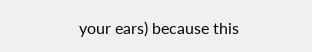your ears) because this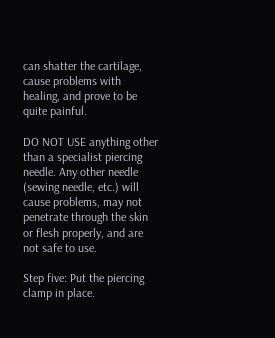can shatter the cartilage, cause problems with healing, and prove to be quite painful.

DO NOT USE anything other than a specialist piercing needle. Any other needle (sewing needle, etc.) will cause problems, may not penetrate through the skin or flesh properly, and are not safe to use.

Step five: Put the piercing clamp in place.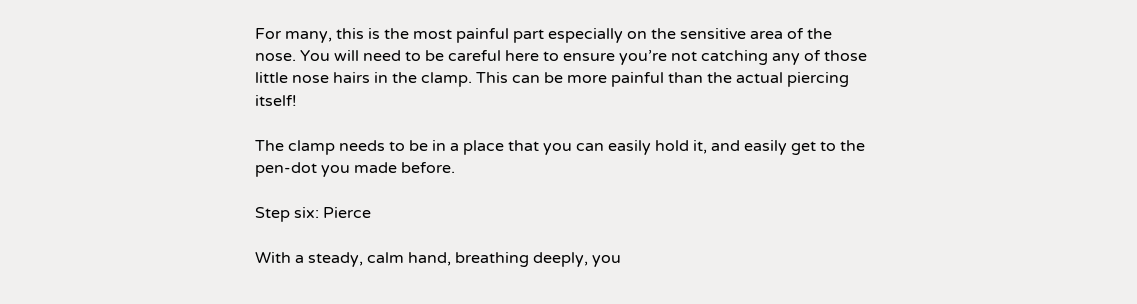For many, this is the most painful part especially on the sensitive area of the nose. You will need to be careful here to ensure you’re not catching any of those little nose hairs in the clamp. This can be more painful than the actual piercing itself!

The clamp needs to be in a place that you can easily hold it, and easily get to the pen-dot you made before.

Step six: Pierce

With a steady, calm hand, breathing deeply, you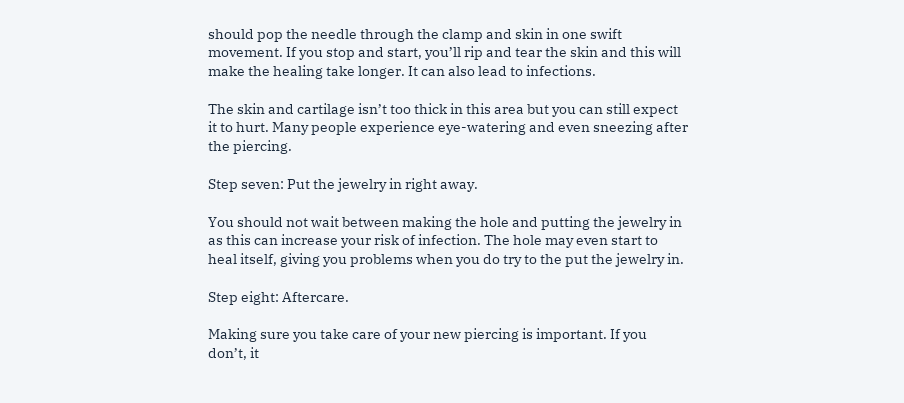should pop the needle through the clamp and skin in one swift movement. If you stop and start, you’ll rip and tear the skin and this will make the healing take longer. It can also lead to infections.

The skin and cartilage isn’t too thick in this area but you can still expect it to hurt. Many people experience eye-watering and even sneezing after the piercing.

Step seven: Put the jewelry in right away.

You should not wait between making the hole and putting the jewelry in as this can increase your risk of infection. The hole may even start to heal itself, giving you problems when you do try to the put the jewelry in.

Step eight: Aftercare.

Making sure you take care of your new piercing is important. If you don’t, it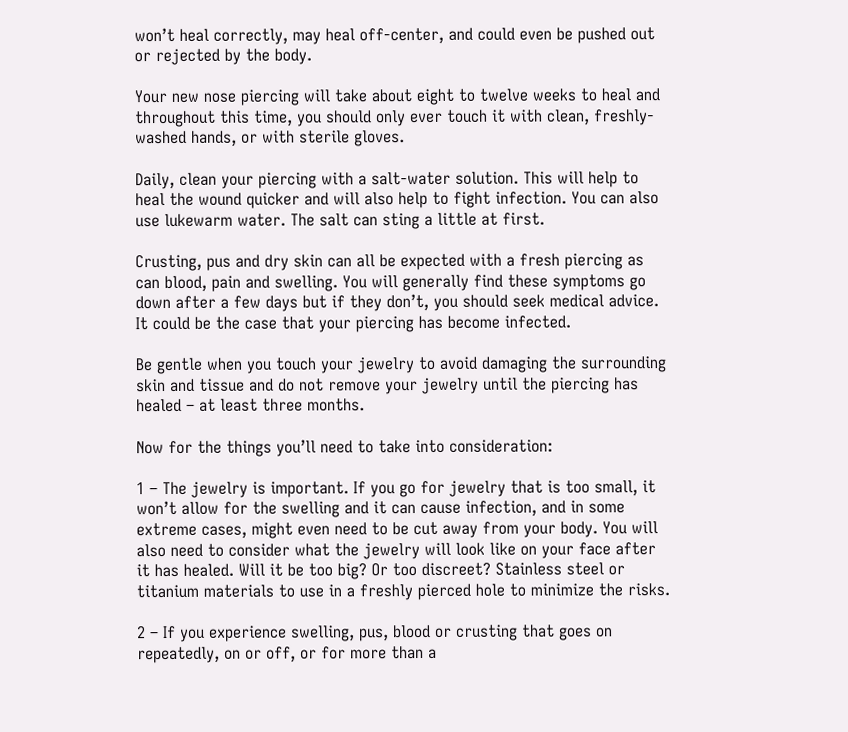won’t heal correctly, may heal off-center, and could even be pushed out or rejected by the body.

Your new nose piercing will take about eight to twelve weeks to heal and throughout this time, you should only ever touch it with clean, freshly-washed hands, or with sterile gloves.

Daily, clean your piercing with a salt-water solution. This will help to heal the wound quicker and will also help to fight infection. You can also use lukewarm water. The salt can sting a little at first.

Crusting, pus and dry skin can all be expected with a fresh piercing as can blood, pain and swelling. You will generally find these symptoms go down after a few days but if they don’t, you should seek medical advice. It could be the case that your piercing has become infected.

Be gentle when you touch your jewelry to avoid damaging the surrounding skin and tissue and do not remove your jewelry until the piercing has healed – at least three months.

Now for the things you’ll need to take into consideration:

1 – The jewelry is important. If you go for jewelry that is too small, it won’t allow for the swelling and it can cause infection, and in some extreme cases, might even need to be cut away from your body. You will also need to consider what the jewelry will look like on your face after it has healed. Will it be too big? Or too discreet? Stainless steel or titanium materials to use in a freshly pierced hole to minimize the risks.

2 – If you experience swelling, pus, blood or crusting that goes on repeatedly, on or off, or for more than a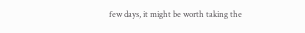few days, it might be worth taking the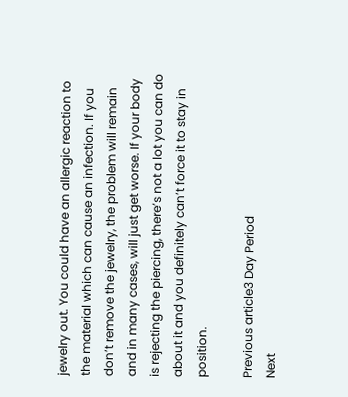jewelry out. You could have an allergic reaction to the material which can cause an infection. If you don’t remove the jewelry, the problem will remain and in many cases, will just get worse. If your body is rejecting the piercing, there’s not a lot you can do about it and you definitely can’t force it to stay in position.

Previous article3 Day Period
Next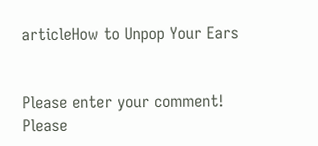articleHow to Unpop Your Ears


Please enter your comment!
Please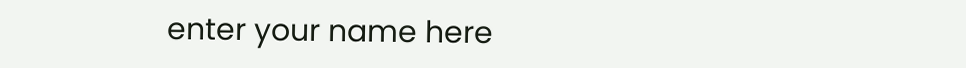enter your name here